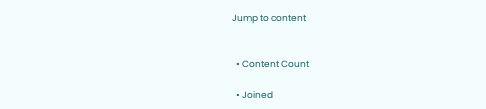Jump to content


  • Content Count

  • Joined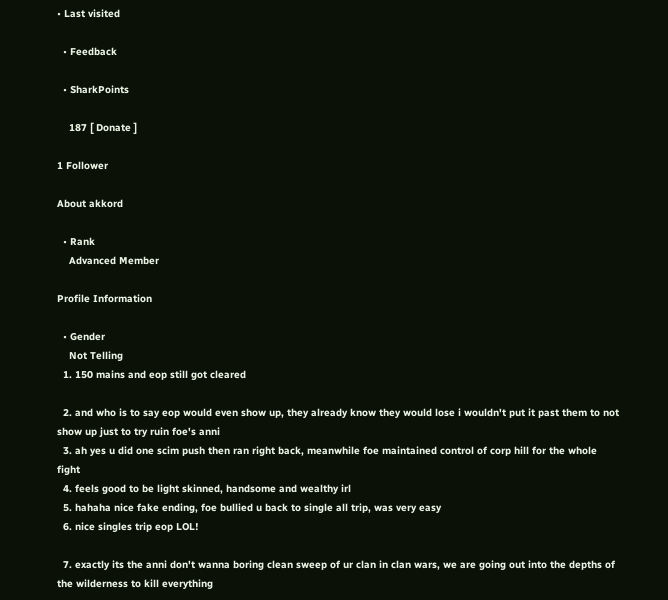• Last visited

  • Feedback

  • SharkPoints

    187 [ Donate ]

1 Follower

About akkord

  • Rank
    Advanced Member

Profile Information

  • Gender
    Not Telling
  1. 150 mains and eop still got cleared

  2. and who is to say eop would even show up, they already know they would lose i wouldn't put it past them to not show up just to try ruin foe's anni
  3. ah yes u did one scim push then ran right back, meanwhile foe maintained control of corp hill for the whole fight
  4. feels good to be light skinned, handsome and wealthy irl
  5. hahaha nice fake ending, foe bullied u back to single all trip, was very easy
  6. nice singles trip eop LOL!

  7. exactly its the anni don't wanna boring clean sweep of ur clan in clan wars, we are going out into the depths of the wilderness to kill everything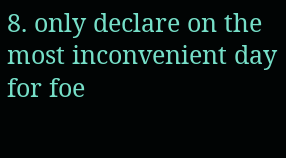8. only declare on the most inconvenient day for foe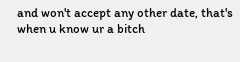and won't accept any other date, that's when u know ur a bitch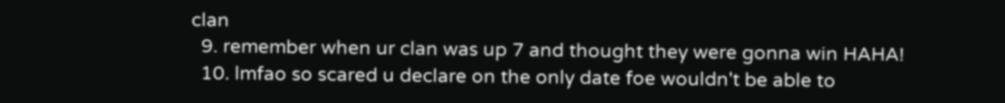clan
  9. remember when ur clan was up 7 and thought they were gonna win HAHA!
  10. lmfao so scared u declare on the only date foe wouldn't be able to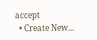accept
  • Create New...